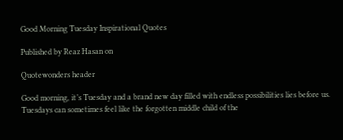Good Morning Tuesday Inspirational Quotes

Published by Reaz Hasan on

Quotewonders header

Good morning, it’s Tuesday and a brand new day filled with endless possibilities lies before us. Tuesdays can sometimes feel like the forgotten middle child of the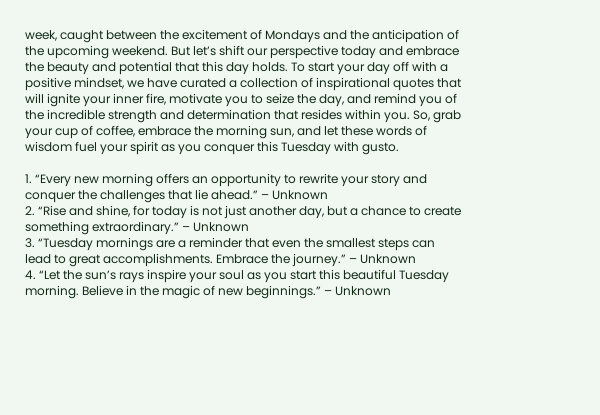week, caught between the excitement of Mondays and the anticipation of the upcoming weekend. But let’s shift our perspective today and embrace the beauty and potential that this day holds. To start your day off with a positive mindset, we have curated a collection of inspirational quotes that will ignite your inner fire, motivate you to seize the day, and remind you of the incredible strength and determination that resides within you. So, grab your cup of coffee, embrace the morning sun, and let these words of wisdom fuel your spirit as you conquer this Tuesday with gusto.

1. “Every new morning offers an opportunity to rewrite your story and conquer the challenges that lie ahead.” – Unknown
2. “Rise and shine, for today is not just another day, but a chance to create something extraordinary.” – Unknown
3. “Tuesday mornings are a reminder that even the smallest steps can lead to great accomplishments. Embrace the journey.” – Unknown
4. “Let the sun’s rays inspire your soul as you start this beautiful Tuesday morning. Believe in the magic of new beginnings.” – Unknown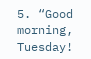5. “Good morning, Tuesday!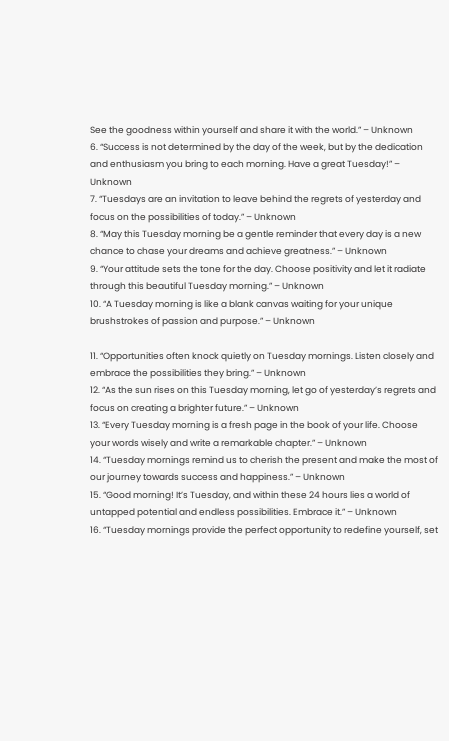See the goodness within yourself and share it with the world.” – Unknown
6. “Success is not determined by the day of the week, but by the dedication and enthusiasm you bring to each morning. Have a great Tuesday!” – Unknown
7. “Tuesdays are an invitation to leave behind the regrets of yesterday and focus on the possibilities of today.” – Unknown
8. “May this Tuesday morning be a gentle reminder that every day is a new chance to chase your dreams and achieve greatness.” – Unknown
9. “Your attitude sets the tone for the day. Choose positivity and let it radiate through this beautiful Tuesday morning.” – Unknown
10. “A Tuesday morning is like a blank canvas waiting for your unique brushstrokes of passion and purpose.” – Unknown

11. “Opportunities often knock quietly on Tuesday mornings. Listen closely and embrace the possibilities they bring.” – Unknown
12. “As the sun rises on this Tuesday morning, let go of yesterday’s regrets and focus on creating a brighter future.” – Unknown
13. “Every Tuesday morning is a fresh page in the book of your life. Choose your words wisely and write a remarkable chapter.” – Unknown
14. “Tuesday mornings remind us to cherish the present and make the most of our journey towards success and happiness.” – Unknown
15. “Good morning! It’s Tuesday, and within these 24 hours lies a world of untapped potential and endless possibilities. Embrace it.” – Unknown
16. “Tuesday mornings provide the perfect opportunity to redefine yourself, set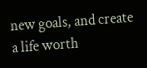new goals, and create a life worth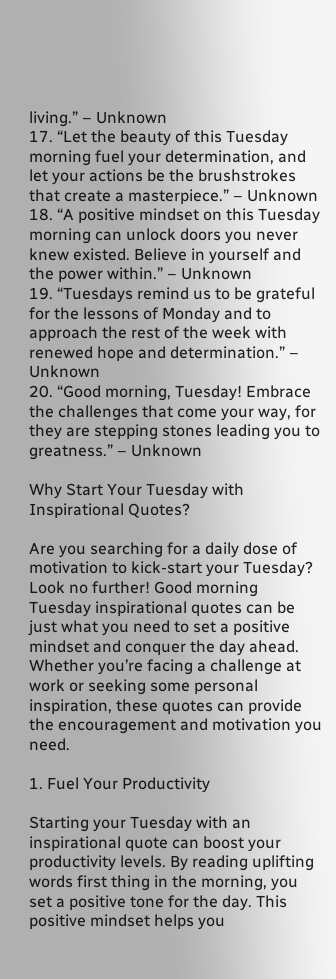living.” – Unknown
17. “Let the beauty of this Tuesday morning fuel your determination, and let your actions be the brushstrokes that create a masterpiece.” – Unknown
18. “A positive mindset on this Tuesday morning can unlock doors you never knew existed. Believe in yourself and the power within.” – Unknown
19. “Tuesdays remind us to be grateful for the lessons of Monday and to approach the rest of the week with renewed hope and determination.” – Unknown
20. “Good morning, Tuesday! Embrace the challenges that come your way, for they are stepping stones leading you to greatness.” – Unknown

Why Start Your Tuesday with Inspirational Quotes?

Are you searching for a daily dose of motivation to kick-start your Tuesday? Look no further! Good morning Tuesday inspirational quotes can be just what you need to set a positive mindset and conquer the day ahead. Whether you’re facing a challenge at work or seeking some personal inspiration, these quotes can provide the encouragement and motivation you need.

1. Fuel Your Productivity

Starting your Tuesday with an inspirational quote can boost your productivity levels. By reading uplifting words first thing in the morning, you set a positive tone for the day. This positive mindset helps you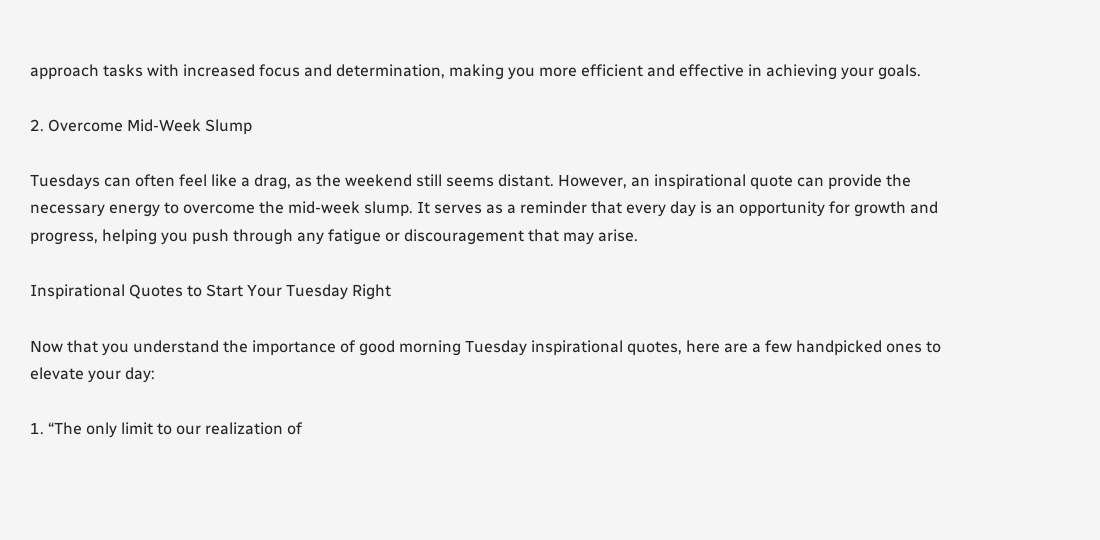approach tasks with increased focus and determination, making you more efficient and effective in achieving your goals.

2. Overcome Mid-Week Slump

Tuesdays can often feel like a drag, as the weekend still seems distant. However, an inspirational quote can provide the necessary energy to overcome the mid-week slump. It serves as a reminder that every day is an opportunity for growth and progress, helping you push through any fatigue or discouragement that may arise.

Inspirational Quotes to Start Your Tuesday Right

Now that you understand the importance of good morning Tuesday inspirational quotes, here are a few handpicked ones to elevate your day:

1. “The only limit to our realization of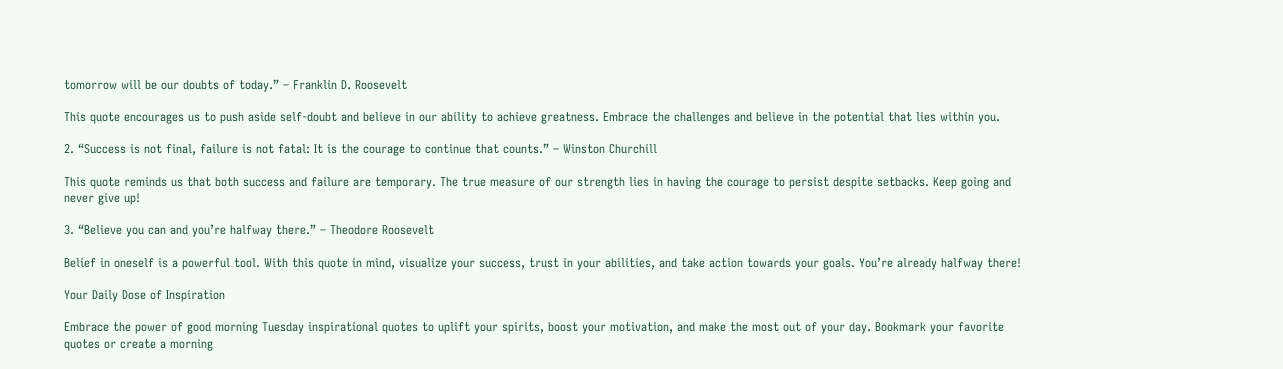tomorrow will be our doubts of today.” – Franklin D. Roosevelt

This quote encourages us to push aside self-doubt and believe in our ability to achieve greatness. Embrace the challenges and believe in the potential that lies within you.

2. “Success is not final, failure is not fatal: It is the courage to continue that counts.” – Winston Churchill

This quote reminds us that both success and failure are temporary. The true measure of our strength lies in having the courage to persist despite setbacks. Keep going and never give up!

3. “Believe you can and you’re halfway there.” – Theodore Roosevelt

Belief in oneself is a powerful tool. With this quote in mind, visualize your success, trust in your abilities, and take action towards your goals. You’re already halfway there!

Your Daily Dose of Inspiration

Embrace the power of good morning Tuesday inspirational quotes to uplift your spirits, boost your motivation, and make the most out of your day. Bookmark your favorite quotes or create a morning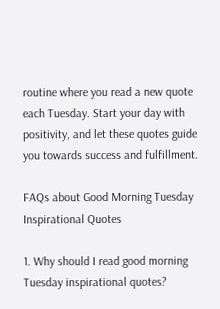routine where you read a new quote each Tuesday. Start your day with positivity, and let these quotes guide you towards success and fulfillment.

FAQs about Good Morning Tuesday Inspirational Quotes

1. Why should I read good morning Tuesday inspirational quotes?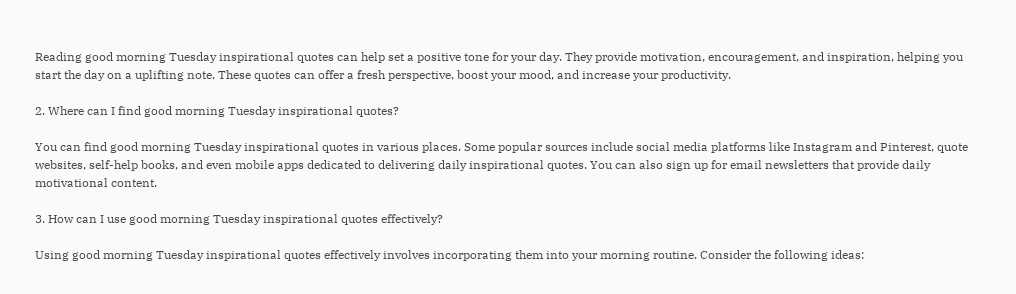Reading good morning Tuesday inspirational quotes can help set a positive tone for your day. They provide motivation, encouragement, and inspiration, helping you start the day on a uplifting note. These quotes can offer a fresh perspective, boost your mood, and increase your productivity.

2. Where can I find good morning Tuesday inspirational quotes?

You can find good morning Tuesday inspirational quotes in various places. Some popular sources include social media platforms like Instagram and Pinterest, quote websites, self-help books, and even mobile apps dedicated to delivering daily inspirational quotes. You can also sign up for email newsletters that provide daily motivational content.

3. How can I use good morning Tuesday inspirational quotes effectively?

Using good morning Tuesday inspirational quotes effectively involves incorporating them into your morning routine. Consider the following ideas: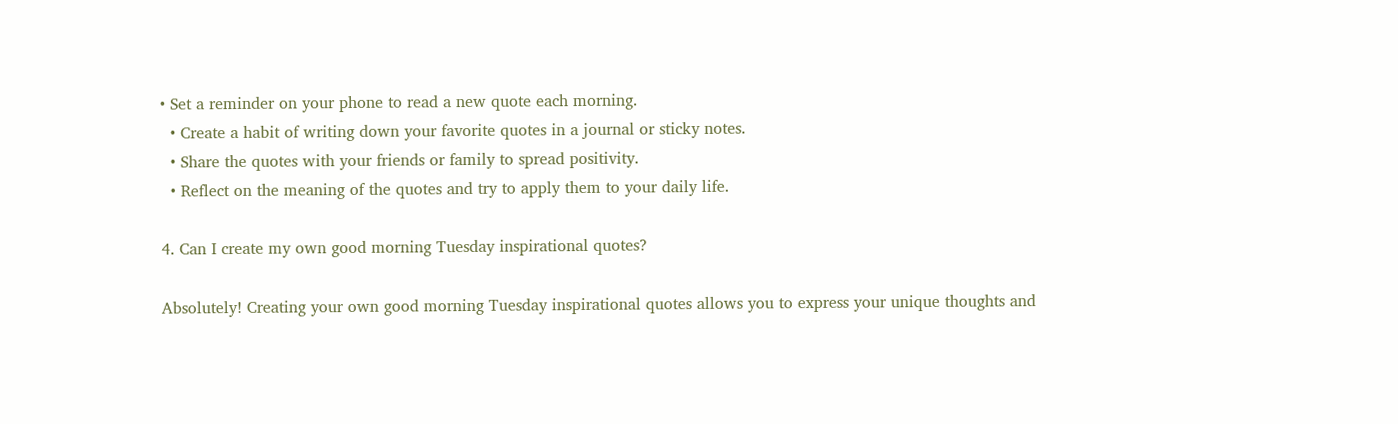• Set a reminder on your phone to read a new quote each morning.
  • Create a habit of writing down your favorite quotes in a journal or sticky notes.
  • Share the quotes with your friends or family to spread positivity.
  • Reflect on the meaning of the quotes and try to apply them to your daily life.

4. Can I create my own good morning Tuesday inspirational quotes?

Absolutely! Creating your own good morning Tuesday inspirational quotes allows you to express your unique thoughts and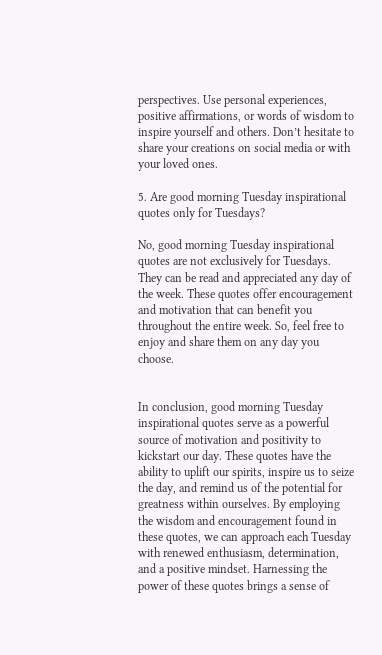perspectives. Use personal experiences, positive affirmations, or words of wisdom to inspire yourself and others. Don’t hesitate to share your creations on social media or with your loved ones.

5. Are good morning Tuesday inspirational quotes only for Tuesdays?

No, good morning Tuesday inspirational quotes are not exclusively for Tuesdays. They can be read and appreciated any day of the week. These quotes offer encouragement and motivation that can benefit you throughout the entire week. So, feel free to enjoy and share them on any day you choose.


In conclusion, good morning Tuesday inspirational quotes serve as a powerful source of motivation and positivity to kickstart our day. These quotes have the ability to uplift our spirits, inspire us to seize the day, and remind us of the potential for greatness within ourselves. By employing the wisdom and encouragement found in these quotes, we can approach each Tuesday with renewed enthusiasm, determination, and a positive mindset. Harnessing the power of these quotes brings a sense of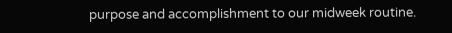purpose and accomplishment to our midweek routine.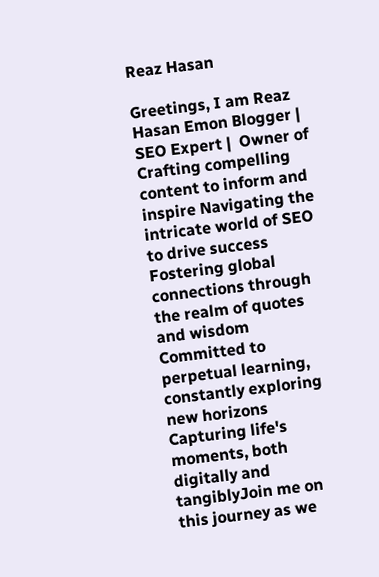Reaz Hasan

Greetings, I am Reaz Hasan Emon Blogger |  SEO Expert |  Owner of Crafting compelling content to inform and inspire Navigating the intricate world of SEO to drive success Fostering global connections through the realm of quotes and wisdom Committed to perpetual learning, constantly exploring new horizons Capturing life's moments, both digitally and tangiblyJoin me on this journey as we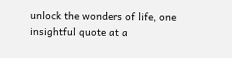unlock the wonders of life, one insightful quote at a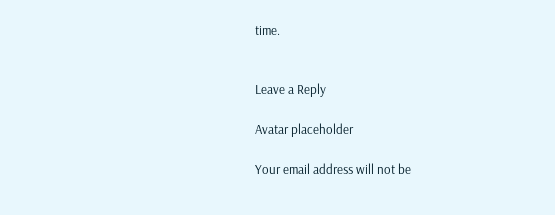time.


Leave a Reply

Avatar placeholder

Your email address will not be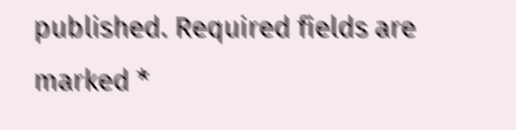published. Required fields are marked *